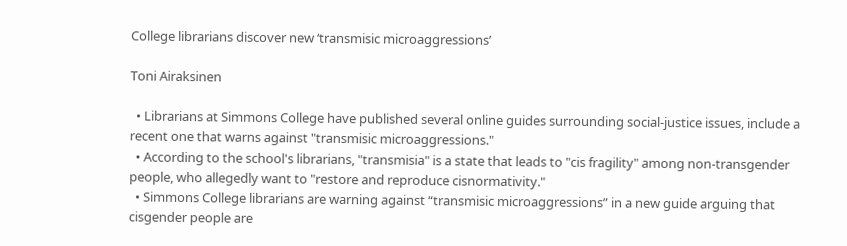College librarians discover new ‘transmisic microaggressions’

Toni Airaksinen

  • Librarians at Simmons College have published several online guides surrounding social-justice issues, include a recent one that warns against "transmisic microaggressions."
  • According to the school's librarians, "transmisia" is a state that leads to "cis fragility" among non-transgender people, who allegedly want to "restore and reproduce cisnormativity."
  • Simmons College librarians are warning against “transmisic microaggressions” in a new guide arguing that cisgender people are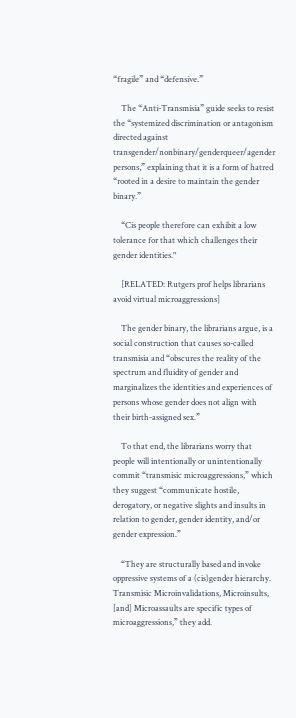“fragile” and “defensive.”

    The “Anti-Transmisia” guide seeks to resist the “systemized discrimination or antagonism directed against transgender/nonbinary/genderqueer/agender persons,” explaining that it is a form of hatred “rooted in a desire to maintain the gender binary.”

    “Cis people therefore can exhibit a low tolerance for that which challenges their gender identities."

    [RELATED: Rutgers prof helps librarians avoid virtual microaggressions]

    The gender binary, the librarians argue, is a social construction that causes so-called transmisia and “obscures the reality of the spectrum and fluidity of gender and marginalizes the identities and experiences of persons whose gender does not align with their birth-assigned sex.”

    To that end, the librarians worry that people will intentionally or unintentionally commit “transmisic microaggressions,” which they suggest “communicate hostile, derogatory, or negative slights and insults in relation to gender, gender identity, and/or gender expression.”

    “They are structurally based and invoke oppressive systems of a (cis)gender hierarchy. Transmisic Microinvalidations, Microinsults, [and] Microassaults are specific types of microaggressions,” they add.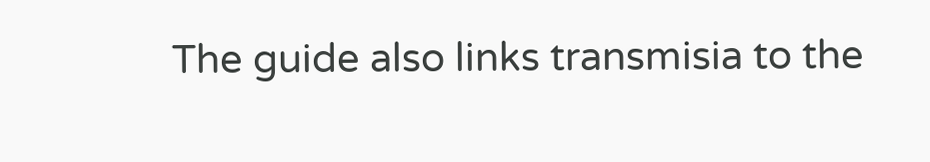The guide also links transmisia to the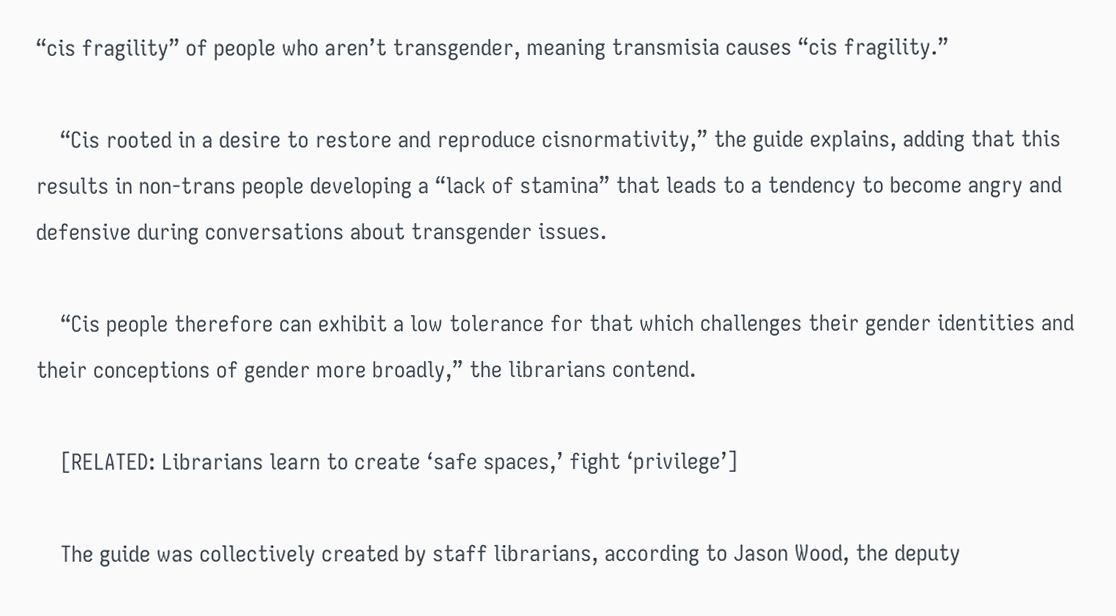“cis fragility” of people who aren’t transgender, meaning transmisia causes “cis fragility.”

    “Cis rooted in a desire to restore and reproduce cisnormativity,” the guide explains, adding that this results in non-trans people developing a “lack of stamina” that leads to a tendency to become angry and defensive during conversations about transgender issues.

    “Cis people therefore can exhibit a low tolerance for that which challenges their gender identities and their conceptions of gender more broadly,” the librarians contend.

    [RELATED: Librarians learn to create ‘safe spaces,’ fight ‘privilege’]

    The guide was collectively created by staff librarians, according to Jason Wood, the deputy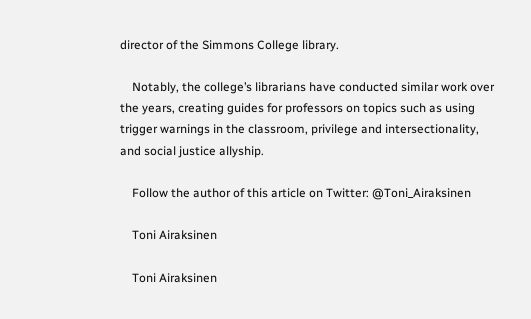director of the Simmons College library.

    Notably, the college’s librarians have conducted similar work over the years, creating guides for professors on topics such as using trigger warnings in the classroom, privilege and intersectionality, and social justice allyship.

    Follow the author of this article on Twitter: @Toni_Airaksinen

    Toni Airaksinen

    Toni Airaksinen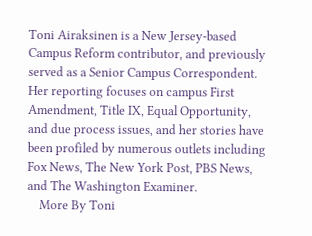Toni Airaksinen is a New Jersey-based Campus Reform contributor, and previously served as a Senior Campus Correspondent. Her reporting focuses on campus First Amendment, Title IX, Equal Opportunity, and due process issues, and her stories have been profiled by numerous outlets including Fox News, The New York Post, PBS News, and The Washington Examiner.
    More By Toni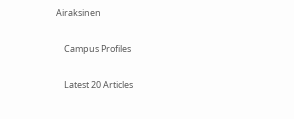Airaksinen

    Campus Profiles

    Latest 20 Articles